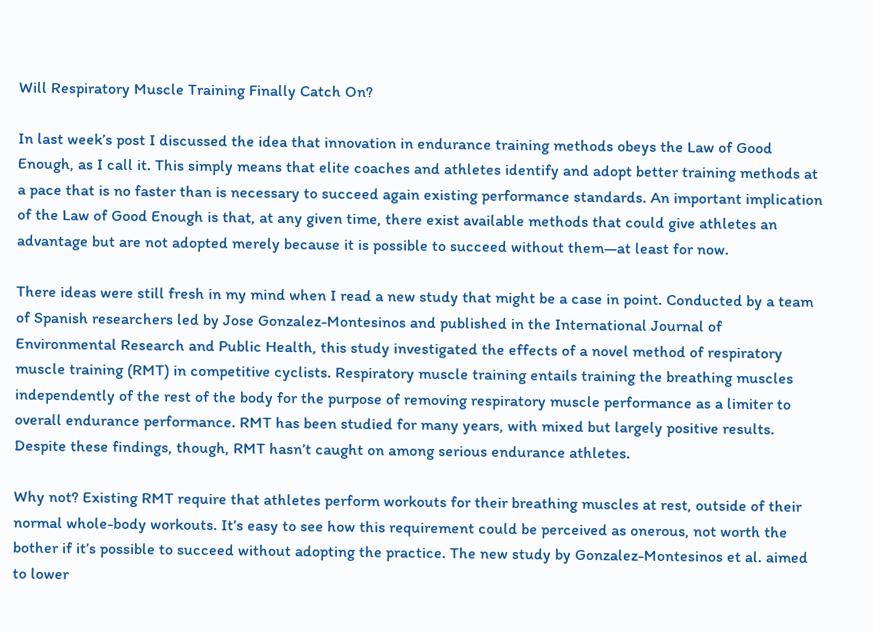Will Respiratory Muscle Training Finally Catch On?

In last week’s post I discussed the idea that innovation in endurance training methods obeys the Law of Good Enough, as I call it. This simply means that elite coaches and athletes identify and adopt better training methods at a pace that is no faster than is necessary to succeed again existing performance standards. An important implication of the Law of Good Enough is that, at any given time, there exist available methods that could give athletes an advantage but are not adopted merely because it is possible to succeed without them—at least for now.

There ideas were still fresh in my mind when I read a new study that might be a case in point. Conducted by a team of Spanish researchers led by Jose Gonzalez-Montesinos and published in the International Journal of Environmental Research and Public Health, this study investigated the effects of a novel method of respiratory muscle training (RMT) in competitive cyclists. Respiratory muscle training entails training the breathing muscles independently of the rest of the body for the purpose of removing respiratory muscle performance as a limiter to overall endurance performance. RMT has been studied for many years, with mixed but largely positive results. Despite these findings, though, RMT hasn’t caught on among serious endurance athletes.

Why not? Existing RMT require that athletes perform workouts for their breathing muscles at rest, outside of their normal whole-body workouts. It’s easy to see how this requirement could be perceived as onerous, not worth the bother if it’s possible to succeed without adopting the practice. The new study by Gonzalez-Montesinos et al. aimed to lower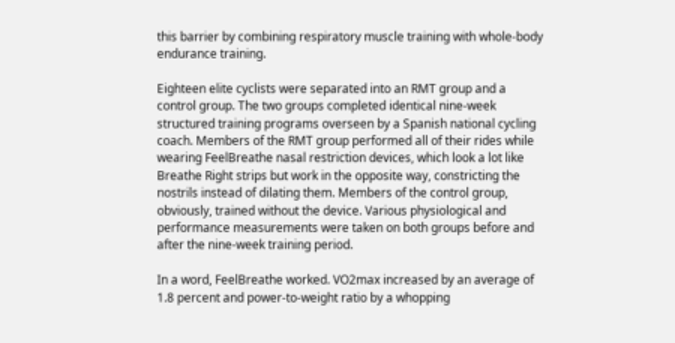this barrier by combining respiratory muscle training with whole-body endurance training.

Eighteen elite cyclists were separated into an RMT group and a control group. The two groups completed identical nine-week structured training programs overseen by a Spanish national cycling coach. Members of the RMT group performed all of their rides while wearing FeelBreathe nasal restriction devices, which look a lot like Breathe Right strips but work in the opposite way, constricting the nostrils instead of dilating them. Members of the control group, obviously, trained without the device. Various physiological and performance measurements were taken on both groups before and after the nine-week training period.

In a word, FeelBreathe worked. VO2max increased by an average of 1.8 percent and power-to-weight ratio by a whopping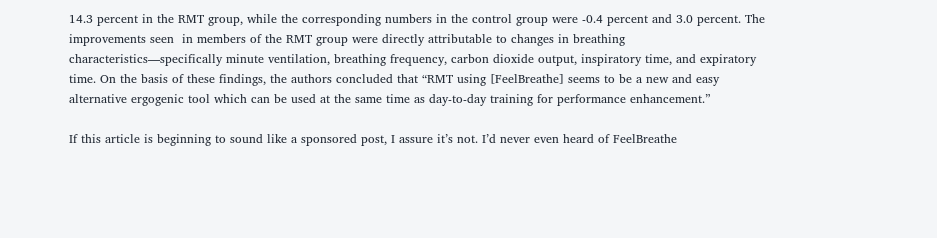14.3 percent in the RMT group, while the corresponding numbers in the control group were -0.4 percent and 3.0 percent. The improvements seen  in members of the RMT group were directly attributable to changes in breathing characteristics—specifically minute ventilation, breathing frequency, carbon dioxide output, inspiratory time, and expiratory time. On the basis of these findings, the authors concluded that “RMT using [FeelBreathe] seems to be a new and easy alternative ergogenic tool which can be used at the same time as day-to-day training for performance enhancement.”

If this article is beginning to sound like a sponsored post, I assure it’s not. I’d never even heard of FeelBreathe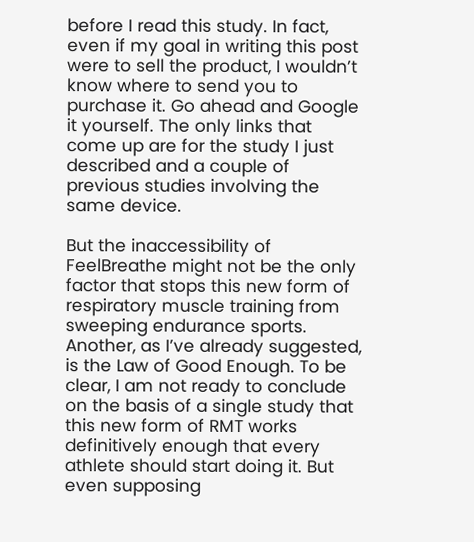before I read this study. In fact, even if my goal in writing this post were to sell the product, I wouldn’t know where to send you to purchase it. Go ahead and Google it yourself. The only links that come up are for the study I just described and a couple of previous studies involving the same device.

But the inaccessibility of FeelBreathe might not be the only factor that stops this new form of respiratory muscle training from sweeping endurance sports. Another, as I’ve already suggested, is the Law of Good Enough. To be clear, I am not ready to conclude on the basis of a single study that this new form of RMT works definitively enough that every athlete should start doing it. But even supposing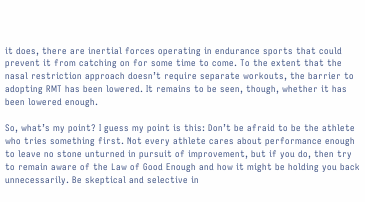it does, there are inertial forces operating in endurance sports that could prevent it from catching on for some time to come. To the extent that the nasal restriction approach doesn’t require separate workouts, the barrier to adopting RMT has been lowered. It remains to be seen, though, whether it has been lowered enough.

So, what’s my point? I guess my point is this: Don’t be afraid to be the athlete who tries something first. Not every athlete cares about performance enough to leave no stone unturned in pursuit of improvement, but if you do, then try to remain aware of the Law of Good Enough and how it might be holding you back unnecessarily. Be skeptical and selective in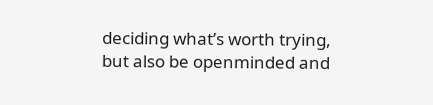deciding what’s worth trying, but also be openminded and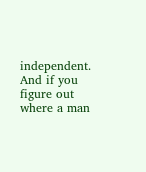independent. And if you figure out where a man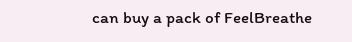can buy a pack of FeelBreathe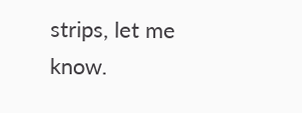strips, let me know.